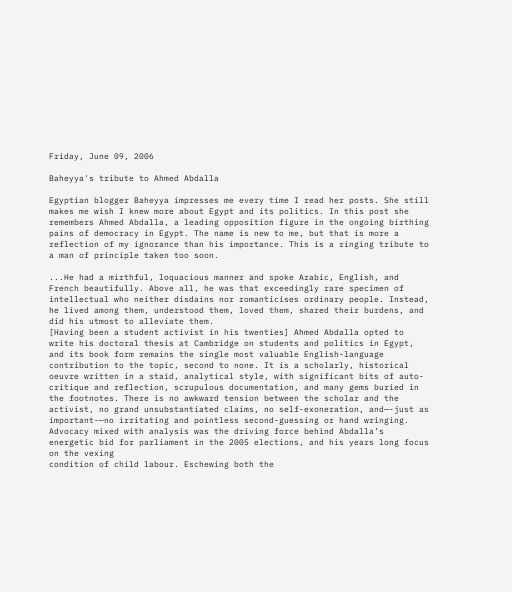Friday, June 09, 2006

Baheyya's tribute to Ahmed Abdalla

Egyptian blogger Baheyya impresses me every time I read her posts. She still makes me wish I knew more about Egypt and its politics. In this post she remembers Ahmed Abdalla, a leading opposition figure in the ongoing birthing pains of democracy in Egypt. The name is new to me, but that is more a reflection of my ignorance than his importance. This is a ringing tribute to a man of principle taken too soon.

...He had a mirthful, loquacious manner and spoke Arabic, English, and French beautifully. Above all, he was that exceedingly rare specimen of intellectual who neither disdains nor romanticises ordinary people. Instead, he lived among them, understood them, loved them, shared their burdens, and did his utmost to alleviate them.
[Having been a student activist in his twenties] Ahmed Abdalla opted to write his doctoral thesis at Cambridge on students and politics in Egypt, and its book form remains the single most valuable English-language contribution to the topic, second to none. It is a scholarly, historical oeuvre written in a staid, analytical style, with significant bits of auto-critique and reflection, scrupulous documentation, and many gems buried in the footnotes. There is no awkward tension between the scholar and the activist, no grand unsubstantiated claims, no self-exoneration, and—-just as important-—no irritating and pointless second-guessing or hand wringing.
Advocacy mixed with analysis was the driving force behind Abdalla’s energetic bid for parliament in the 2005 elections, and his years long focus on the vexing
condition of child labour. Eschewing both the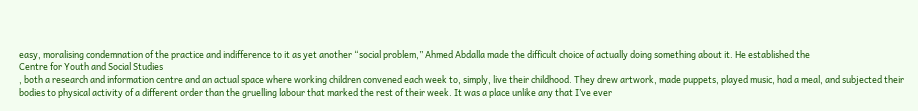easy, moralising condemnation of the practice and indifference to it as yet another “social problem,” Ahmed Abdalla made the difficult choice of actually doing something about it. He established the
Centre for Youth and Social Studies
, both a research and information centre and an actual space where working children convened each week to, simply, live their childhood. They drew artwork, made puppets, played music, had a meal, and subjected their bodies to physical activity of a different order than the gruelling labour that marked the rest of their week. It was a place unlike any that I’ve ever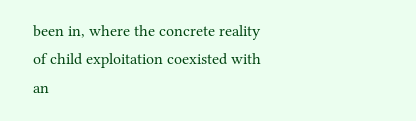been in, where the concrete reality of child exploitation coexisted with an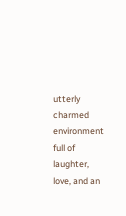utterly charmed environment full of laughter, love, and an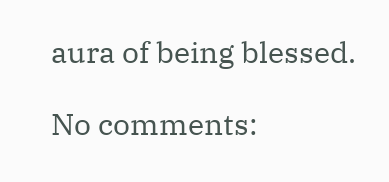aura of being blessed.

No comments: